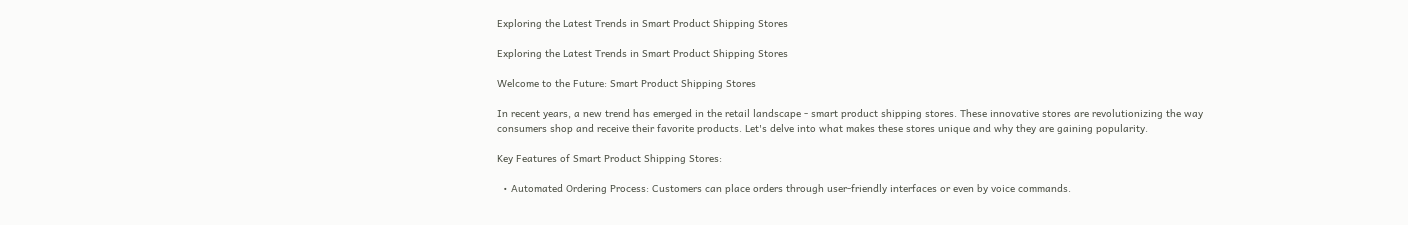Exploring the Latest Trends in Smart Product Shipping Stores

Exploring the Latest Trends in Smart Product Shipping Stores

Welcome to the Future: Smart Product Shipping Stores

In recent years, a new trend has emerged in the retail landscape - smart product shipping stores. These innovative stores are revolutionizing the way consumers shop and receive their favorite products. Let's delve into what makes these stores unique and why they are gaining popularity.

Key Features of Smart Product Shipping Stores:

  • Automated Ordering Process: Customers can place orders through user-friendly interfaces or even by voice commands.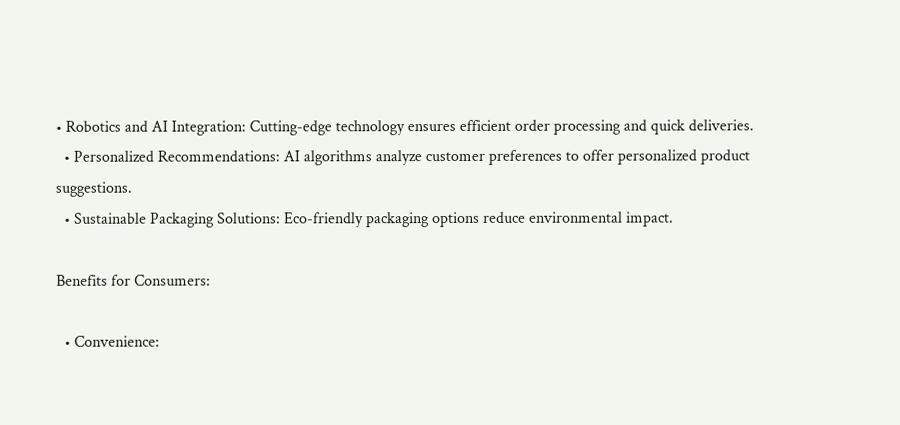• Robotics and AI Integration: Cutting-edge technology ensures efficient order processing and quick deliveries.
  • Personalized Recommendations: AI algorithms analyze customer preferences to offer personalized product suggestions.
  • Sustainable Packaging Solutions: Eco-friendly packaging options reduce environmental impact.

Benefits for Consumers:

  • Convenience: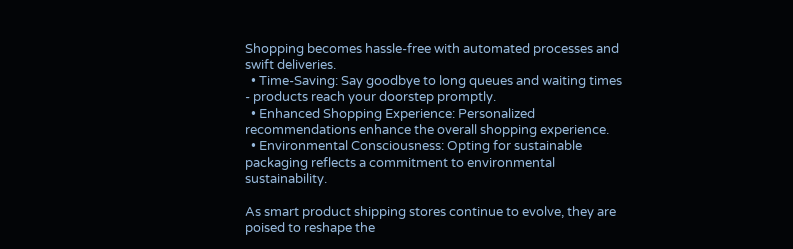Shopping becomes hassle-free with automated processes and swift deliveries.
  • Time-Saving: Say goodbye to long queues and waiting times - products reach your doorstep promptly.
  • Enhanced Shopping Experience: Personalized recommendations enhance the overall shopping experience.
  • Environmental Consciousness: Opting for sustainable packaging reflects a commitment to environmental sustainability.

As smart product shipping stores continue to evolve, they are poised to reshape the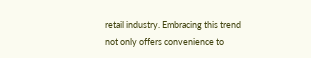retail industry. Embracing this trend not only offers convenience to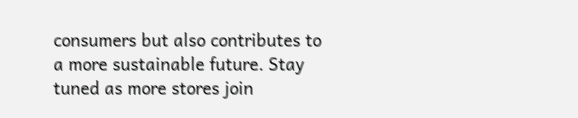consumers but also contributes to a more sustainable future. Stay tuned as more stores join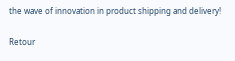the wave of innovation in product shipping and delivery!

Retour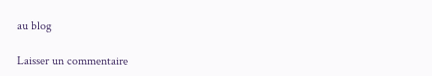au blog

Laisser un commentaire